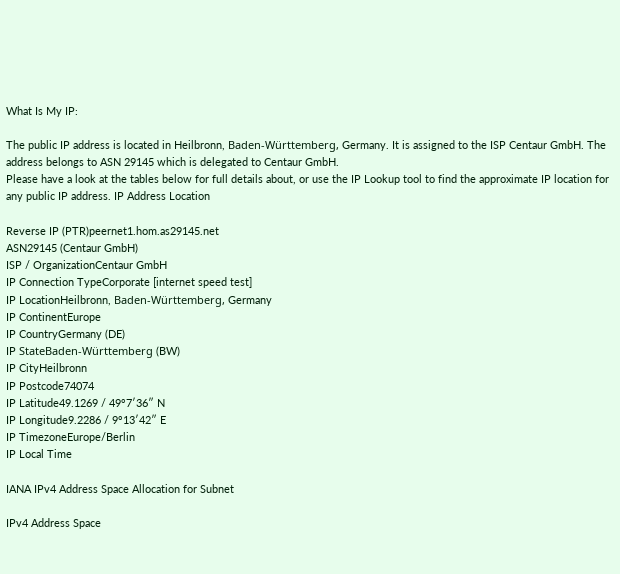What Is My IP:

The public IP address is located in Heilbronn, Baden-Württemberg, Germany. It is assigned to the ISP Centaur GmbH. The address belongs to ASN 29145 which is delegated to Centaur GmbH.
Please have a look at the tables below for full details about, or use the IP Lookup tool to find the approximate IP location for any public IP address. IP Address Location

Reverse IP (PTR)peernet1.hom.as29145.net
ASN29145 (Centaur GmbH)
ISP / OrganizationCentaur GmbH
IP Connection TypeCorporate [internet speed test]
IP LocationHeilbronn, Baden-Württemberg, Germany
IP ContinentEurope
IP CountryGermany (DE)
IP StateBaden-Württemberg (BW)
IP CityHeilbronn
IP Postcode74074
IP Latitude49.1269 / 49°7′36″ N
IP Longitude9.2286 / 9°13′42″ E
IP TimezoneEurope/Berlin
IP Local Time

IANA IPv4 Address Space Allocation for Subnet

IPv4 Address Space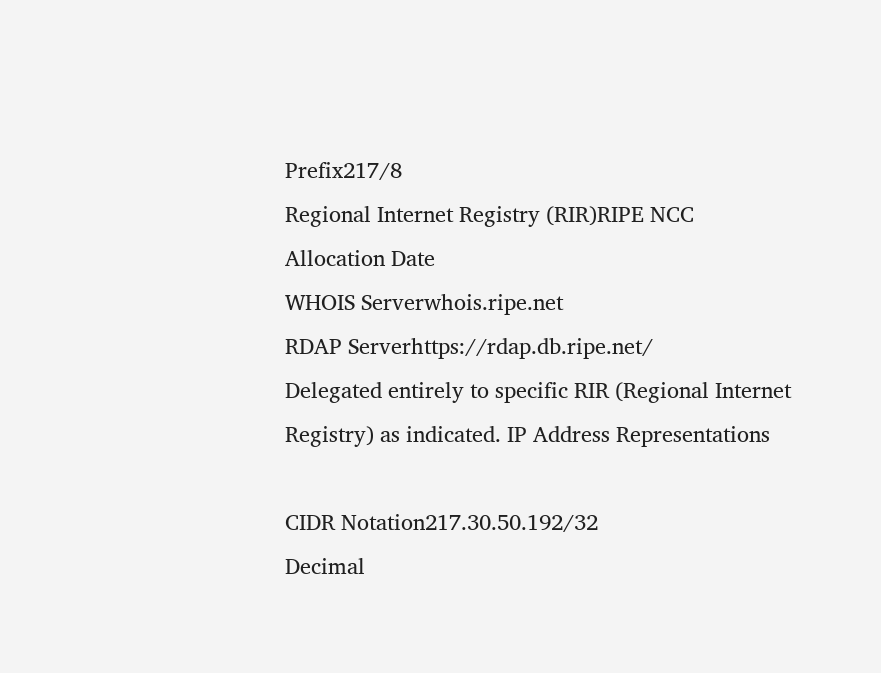Prefix217/8
Regional Internet Registry (RIR)RIPE NCC
Allocation Date
WHOIS Serverwhois.ripe.net
RDAP Serverhttps://rdap.db.ripe.net/
Delegated entirely to specific RIR (Regional Internet Registry) as indicated. IP Address Representations

CIDR Notation217.30.50.192/32
Decimal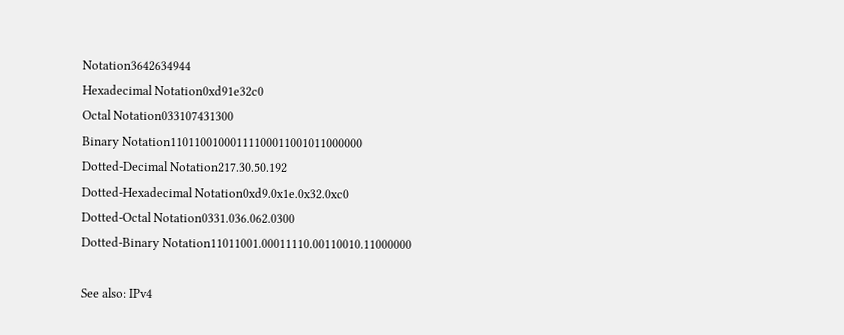Notation3642634944
Hexadecimal Notation0xd91e32c0
Octal Notation033107431300
Binary Notation11011001000111100011001011000000
Dotted-Decimal Notation217.30.50.192
Dotted-Hexadecimal Notation0xd9.0x1e.0x32.0xc0
Dotted-Octal Notation0331.036.062.0300
Dotted-Binary Notation11011001.00011110.00110010.11000000

See also: IPv4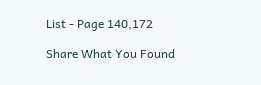List - Page 140,172

Share What You Found